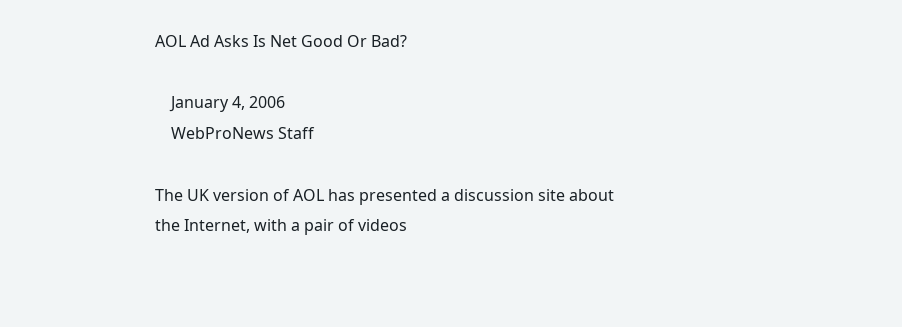AOL Ad Asks Is Net Good Or Bad?

    January 4, 2006
    WebProNews Staff

The UK version of AOL has presented a discussion site about the Internet, with a pair of videos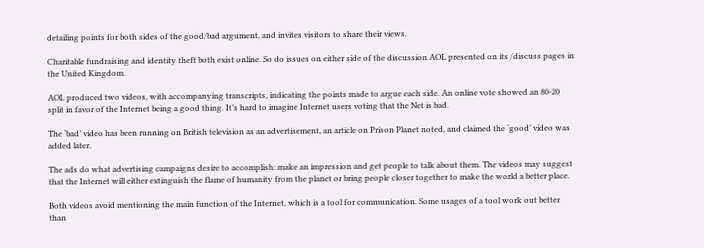detailing points for both sides of the good/bad argument, and invites visitors to share their views.

Charitable fundraising and identity theft both exist online. So do issues on either side of the discussion AOL presented on its /discuss pages in the United Kingdom.

AOL produced two videos, with accompanying transcripts, indicating the points made to argue each side. An online vote showed an 80-20 split in favor of the Internet being a good thing. It’s hard to imagine Internet users voting that the Net is bad.

The ‘bad’ video has been running on British television as an advertisement, an article on Prison Planet noted, and claimed the ‘good’ video was added later.

The ads do what advertising campaigns desire to accomplish: make an impression and get people to talk about them. The videos may suggest that the Internet will either extinguish the flame of humanity from the planet or bring people closer together to make the world a better place.

Both videos avoid mentioning the main function of the Internet, which is a tool for communication. Some usages of a tool work out better than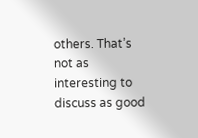others. That’s not as interesting to discuss as good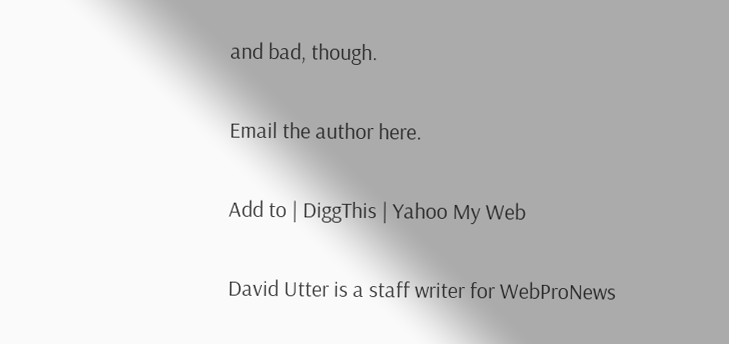and bad, though.

Email the author here.

Add to | DiggThis | Yahoo My Web

David Utter is a staff writer for WebProNews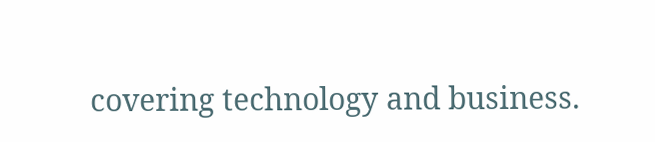covering technology and business.